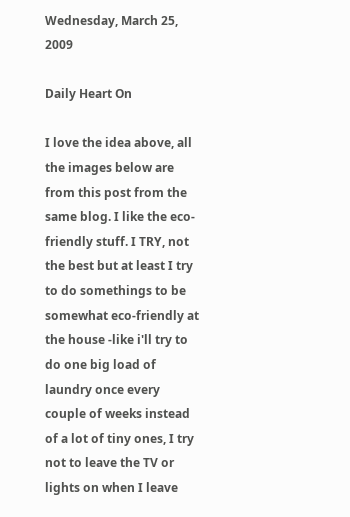Wednesday, March 25, 2009

Daily Heart On

I love the idea above, all the images below are from this post from the same blog. I like the eco-friendly stuff. I TRY, not the best but at least I try to do somethings to be somewhat eco-friendly at the house -like i'll try to do one big load of laundry once every couple of weeks instead of a lot of tiny ones, I try not to leave the TV or lights on when I leave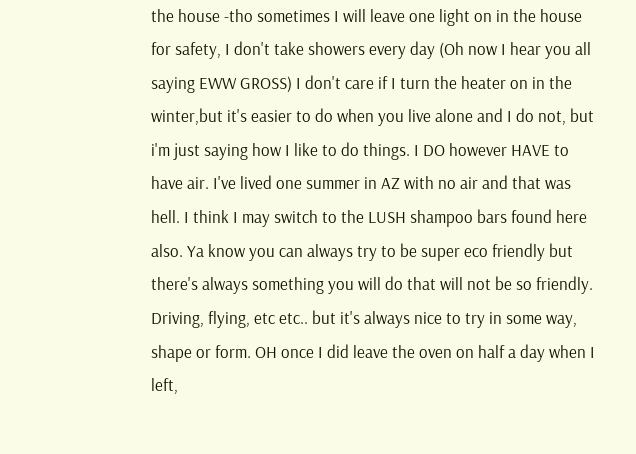the house -tho sometimes I will leave one light on in the house for safety, I don't take showers every day (Oh now I hear you all saying EWW GROSS) I don't care if I turn the heater on in the winter,but it's easier to do when you live alone and I do not, but i'm just saying how I like to do things. I DO however HAVE to have air. I've lived one summer in AZ with no air and that was hell. I think I may switch to the LUSH shampoo bars found here also. Ya know you can always try to be super eco friendly but there's always something you will do that will not be so friendly. Driving, flying, etc etc.. but it's always nice to try in some way, shape or form. OH once I did leave the oven on half a day when I left,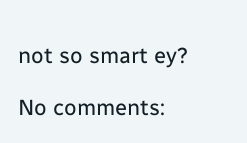not so smart ey?

No comments: